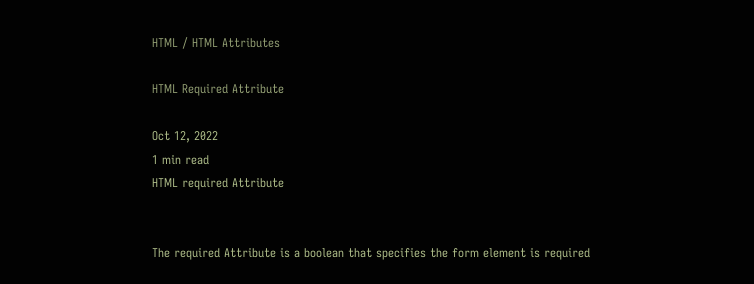HTML / HTML Attributes

HTML Required Attribute

Oct 12, 2022
1 min read
HTML required Attribute


The required Attribute is a boolean that specifies the form element is required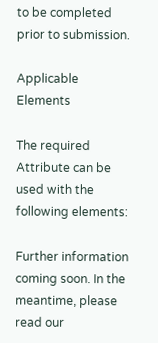to be completed prior to submission.

Applicable Elements

The required Attribute can be used with the following elements:

Further information coming soon. In the meantime, please read our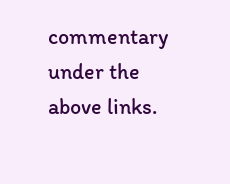commentary under the above links.